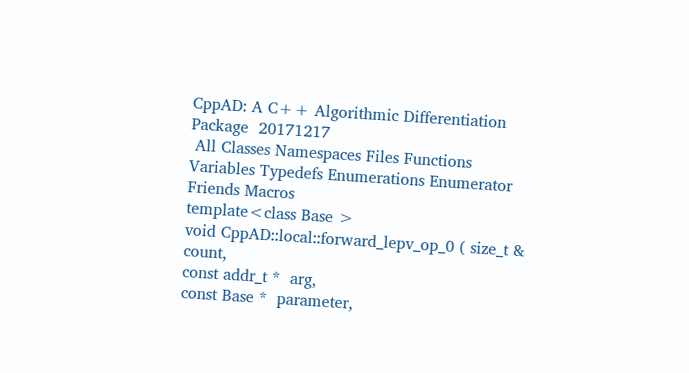CppAD: A C++ Algorithmic Differentiation Package  20171217
 All Classes Namespaces Files Functions Variables Typedefs Enumerations Enumerator Friends Macros
template<class Base >
void CppAD::local::forward_lepv_op_0 ( size_t &  count,
const addr_t *  arg,
const Base *  parameter,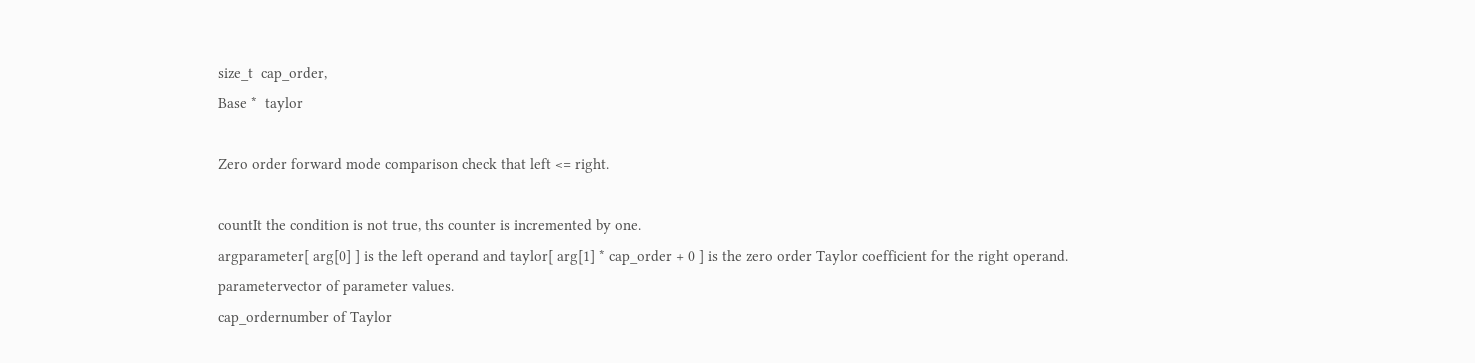size_t  cap_order,
Base *  taylor

Zero order forward mode comparison check that left <= right.

countIt the condition is not true, ths counter is incremented by one.
argparameter[ arg[0] ] is the left operand and taylor[ arg[1] * cap_order + 0 ] is the zero order Taylor coefficient for the right operand.
parametervector of parameter values.
cap_ordernumber of Taylor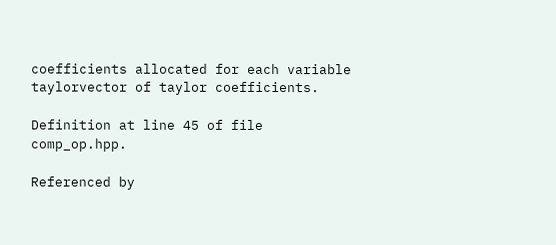coefficients allocated for each variable
taylorvector of taylor coefficients.

Definition at line 45 of file comp_op.hpp.

Referenced by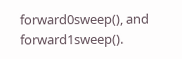forward0sweep(), and forward1sweep().